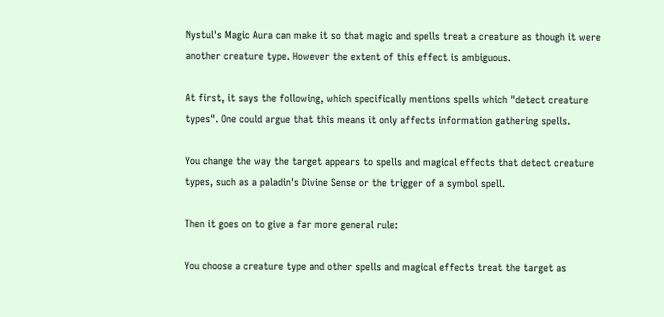Nystul's Magic Aura can make it so that magic and spells treat a creature as though it were another creature type. However the extent of this effect is ambiguous.

At first, it says the following, which specifically mentions spells which "detect creature types". One could argue that this means it only affects information gathering spells.

You change the way the target appears to spells and magical effects that detect creature types, such as a paladin's Divine Sense or the trigger of a symbol spell.

Then it goes on to give a far more general rule:

You choose a creature type and other spells and magical effects treat the target as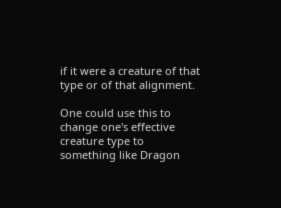if it were a creature of that type or of that alignment.

One could use this to change one's effective creature type to something like Dragon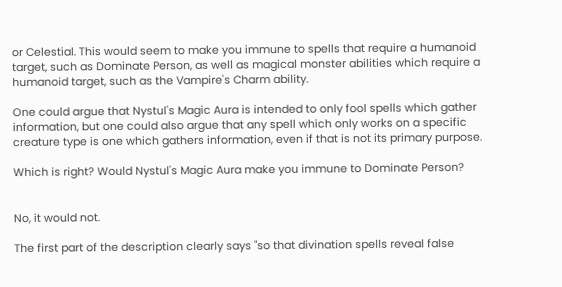or Celestial. This would seem to make you immune to spells that require a humanoid target, such as Dominate Person, as well as magical monster abilities which require a humanoid target, such as the Vampire's Charm ability.

One could argue that Nystul's Magic Aura is intended to only fool spells which gather information, but one could also argue that any spell which only works on a specific creature type is one which gathers information, even if that is not its primary purpose.

Which is right? Would Nystul's Magic Aura make you immune to Dominate Person?


No, it would not.

The first part of the description clearly says "so that divination spells reveal false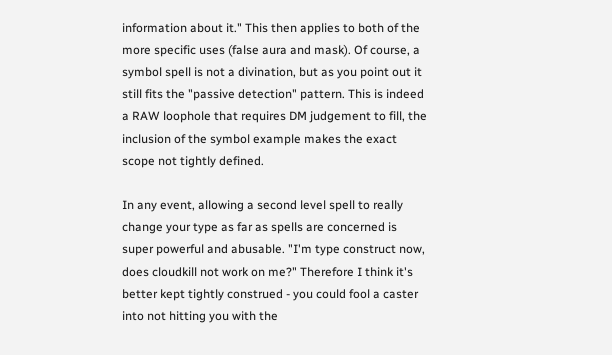information about it." This then applies to both of the more specific uses (false aura and mask). Of course, a symbol spell is not a divination, but as you point out it still fits the "passive detection" pattern. This is indeed a RAW loophole that requires DM judgement to fill, the inclusion of the symbol example makes the exact scope not tightly defined.

In any event, allowing a second level spell to really change your type as far as spells are concerned is super powerful and abusable. "I'm type construct now, does cloudkill not work on me?" Therefore I think it's better kept tightly construed - you could fool a caster into not hitting you with the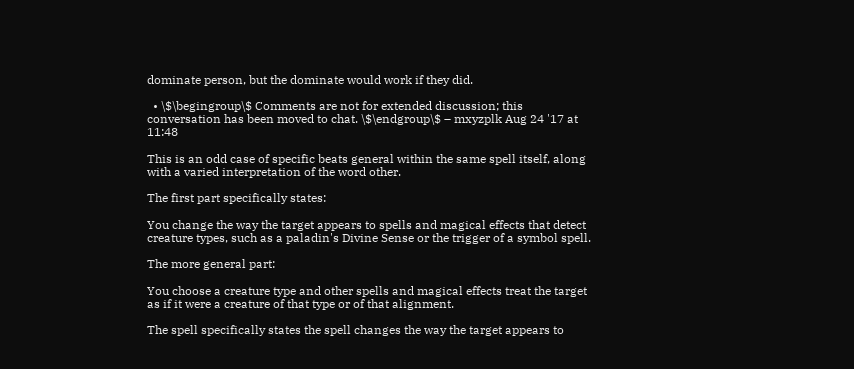dominate person, but the dominate would work if they did.

  • \$\begingroup\$ Comments are not for extended discussion; this conversation has been moved to chat. \$\endgroup\$ – mxyzplk Aug 24 '17 at 11:48

This is an odd case of specific beats general within the same spell itself, along with a varied interpretation of the word other.

The first part specifically states:

You change the way the target appears to spells and magical effects that detect creature types, such as a paladin's Divine Sense or the trigger of a symbol spell.

The more general part:

You choose a creature type and other spells and magical effects treat the target as if it were a creature of that type or of that alignment.

The spell specifically states the spell changes the way the target appears to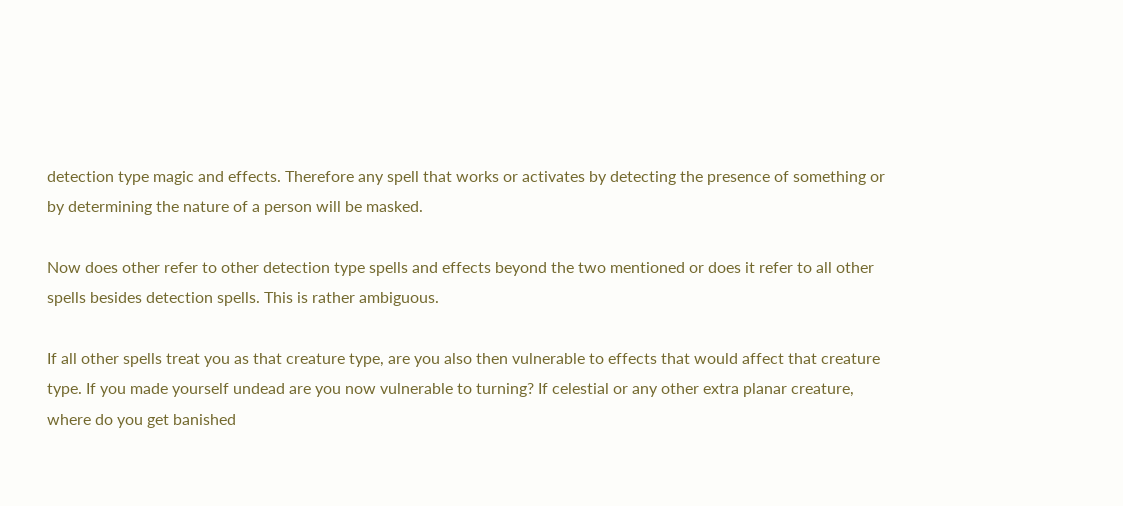detection type magic and effects. Therefore any spell that works or activates by detecting the presence of something or by determining the nature of a person will be masked.

Now does other refer to other detection type spells and effects beyond the two mentioned or does it refer to all other spells besides detection spells. This is rather ambiguous.

If all other spells treat you as that creature type, are you also then vulnerable to effects that would affect that creature type. If you made yourself undead are you now vulnerable to turning? If celestial or any other extra planar creature, where do you get banished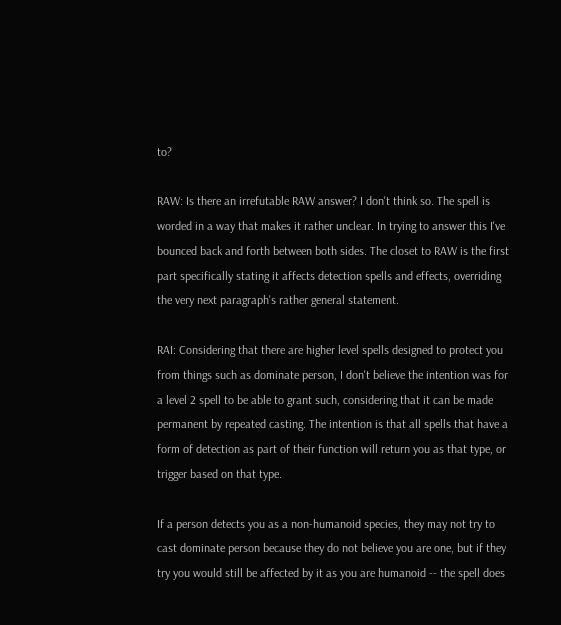to?

RAW: Is there an irrefutable RAW answer? I don't think so. The spell is worded in a way that makes it rather unclear. In trying to answer this I've bounced back and forth between both sides. The closet to RAW is the first part specifically stating it affects detection spells and effects, overriding the very next paragraph's rather general statement.

RAI: Considering that there are higher level spells designed to protect you from things such as dominate person, I don't believe the intention was for a level 2 spell to be able to grant such, considering that it can be made permanent by repeated casting. The intention is that all spells that have a form of detection as part of their function will return you as that type, or trigger based on that type.

If a person detects you as a non-humanoid species, they may not try to cast dominate person because they do not believe you are one, but if they try you would still be affected by it as you are humanoid -- the spell does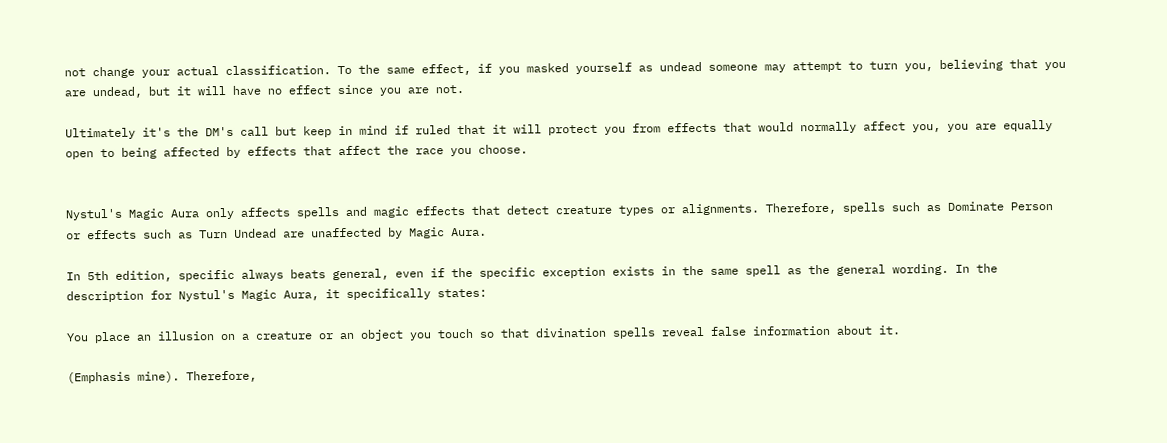not change your actual classification. To the same effect, if you masked yourself as undead someone may attempt to turn you, believing that you are undead, but it will have no effect since you are not.

Ultimately it's the DM's call but keep in mind if ruled that it will protect you from effects that would normally affect you, you are equally open to being affected by effects that affect the race you choose.


Nystul's Magic Aura only affects spells and magic effects that detect creature types or alignments. Therefore, spells such as Dominate Person or effects such as Turn Undead are unaffected by Magic Aura.

In 5th edition, specific always beats general, even if the specific exception exists in the same spell as the general wording. In the description for Nystul's Magic Aura, it specifically states:

You place an illusion on a creature or an object you touch so that divination spells reveal false information about it.

(Emphasis mine). Therefore,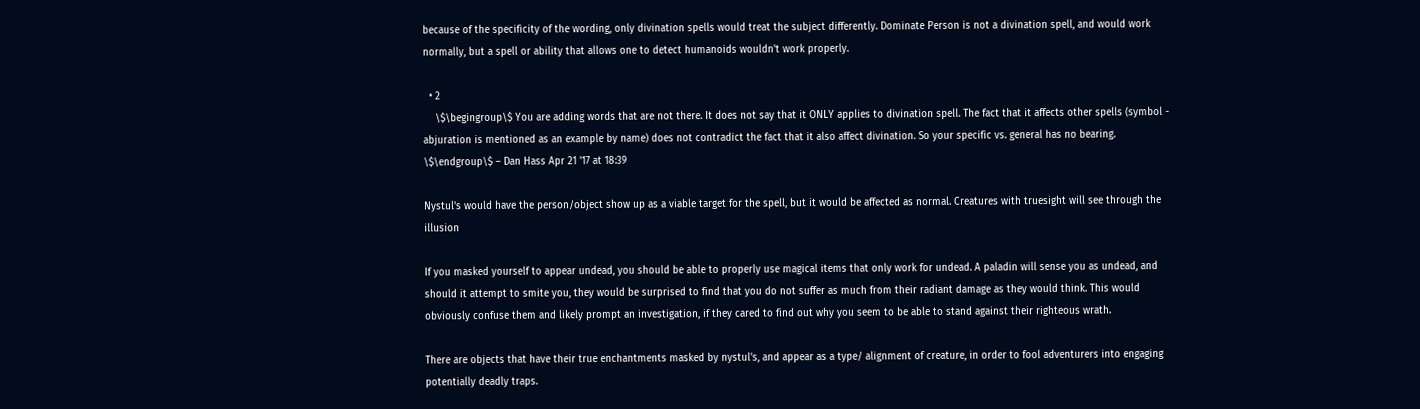because of the specificity of the wording, only divination spells would treat the subject differently. Dominate Person is not a divination spell, and would work normally, but a spell or ability that allows one to detect humanoids wouldn't work properly.

  • 2
    \$\begingroup\$ You are adding words that are not there. It does not say that it ONLY applies to divination spell. The fact that it affects other spells (symbol - abjuration is mentioned as an example by name) does not contradict the fact that it also affect divination. So your specific vs. general has no bearing. \$\endgroup\$ – Dan Hass Apr 21 '17 at 18:39

Nystul's would have the person/object show up as a viable target for the spell, but it would be affected as normal. Creatures with truesight will see through the illusion

If you masked yourself to appear undead, you should be able to properly use magical items that only work for undead. A paladin will sense you as undead, and should it attempt to smite you, they would be surprised to find that you do not suffer as much from their radiant damage as they would think. This would obviously confuse them and likely prompt an investigation, if they cared to find out why you seem to be able to stand against their righteous wrath.

There are objects that have their true enchantments masked by nystul's, and appear as a type/ alignment of creature, in order to fool adventurers into engaging potentially deadly traps.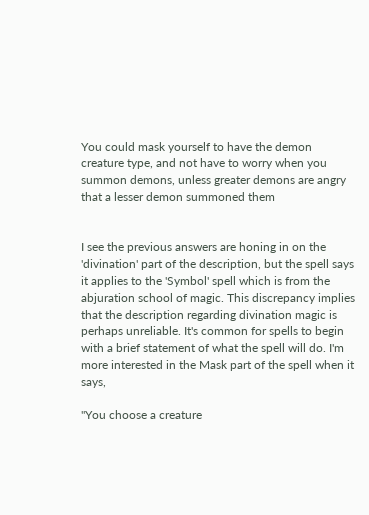You could mask yourself to have the demon creature type, and not have to worry when you summon demons, unless greater demons are angry that a lesser demon summoned them


I see the previous answers are honing in on the 'divination' part of the description, but the spell says it applies to the 'Symbol' spell which is from the abjuration school of magic. This discrepancy implies that the description regarding divination magic is perhaps unreliable. It's common for spells to begin with a brief statement of what the spell will do. I'm more interested in the Mask part of the spell when it says,

"You choose a creature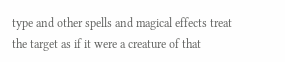type and other spells and magical effects treat the target as if it were a creature of that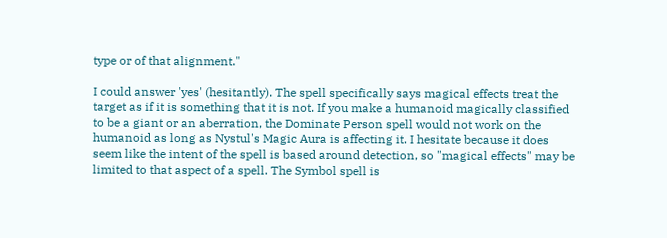type or of that alignment."

I could answer 'yes' (hesitantly). The spell specifically says magical effects treat the target as if it is something that it is not. If you make a humanoid magically classified to be a giant or an aberration, the Dominate Person spell would not work on the humanoid as long as Nystul's Magic Aura is affecting it. I hesitate because it does seem like the intent of the spell is based around detection, so "magical effects" may be limited to that aspect of a spell. The Symbol spell is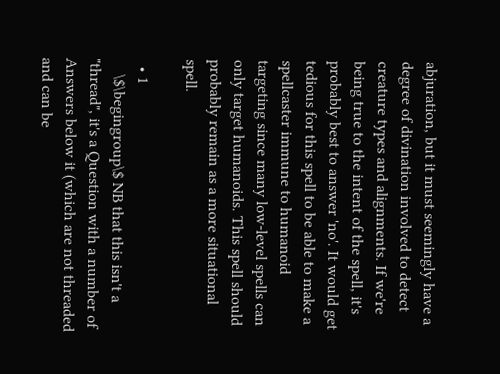abjuration, but it must seemingly have a degree of divination involved to detect creature types and alignments. If we're being true to the intent of the spell, it's probably best to answer 'no'. It would get tedious for this spell to be able to make a spellcaster immune to humanoid targeting since many low-level spells can only target humanoids. This spell should probably remain as a more situational spell.

  • 1
    \$\begingroup\$ NB that this isn't a "thread", it's a Question with a number of Answers below it (which are not threaded and can be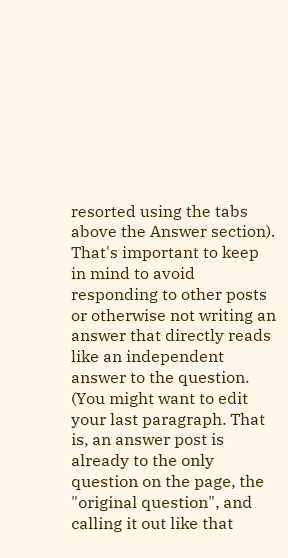resorted using the tabs above the Answer section). That's important to keep in mind to avoid responding to other posts or otherwise not writing an answer that directly reads like an independent answer to the question. (You might want to edit your last paragraph. That is, an answer post is already to the only question on the page, the "original question", and calling it out like that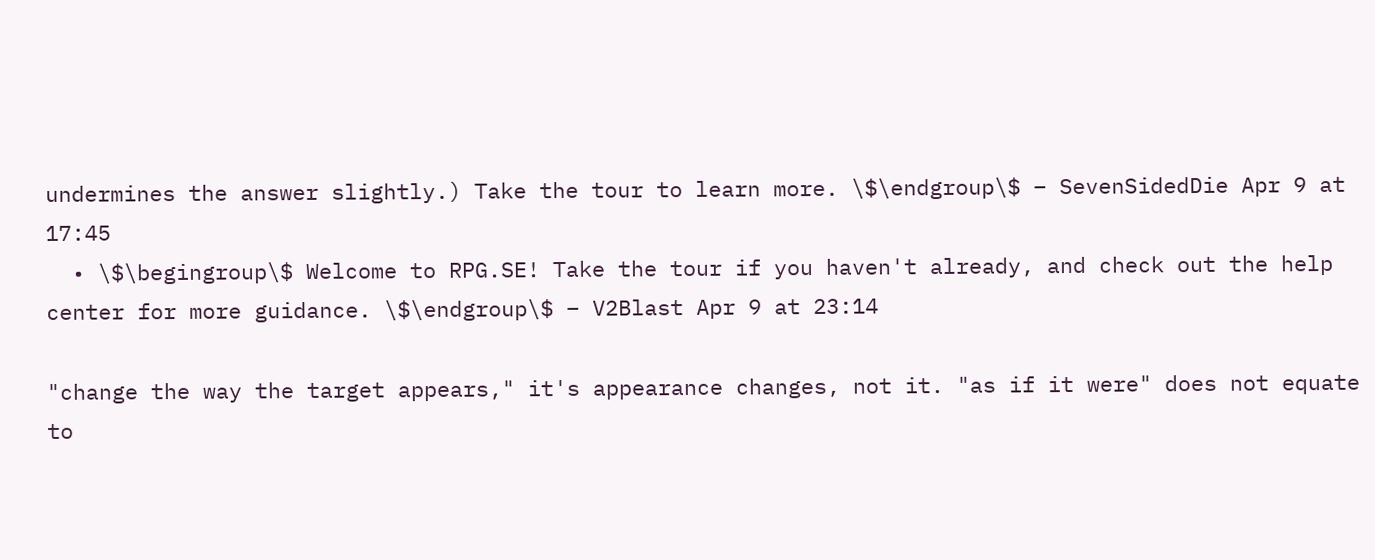undermines the answer slightly.) Take the tour to learn more. \$\endgroup\$ – SevenSidedDie Apr 9 at 17:45
  • \$\begingroup\$ Welcome to RPG.SE! Take the tour if you haven't already, and check out the help center for more guidance. \$\endgroup\$ – V2Blast Apr 9 at 23:14

"change the way the target appears," it's appearance changes, not it. "as if it were" does not equate to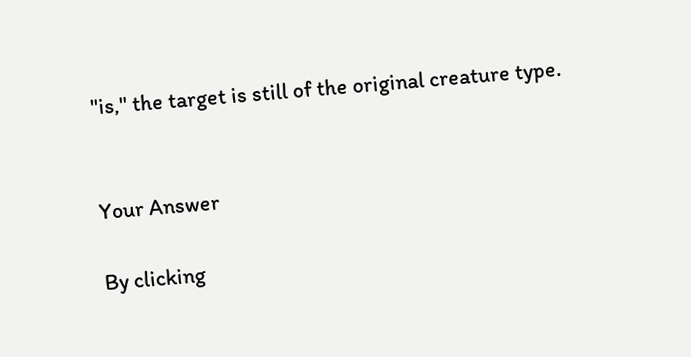"is," the target is still of the original creature type.


Your Answer

By clicking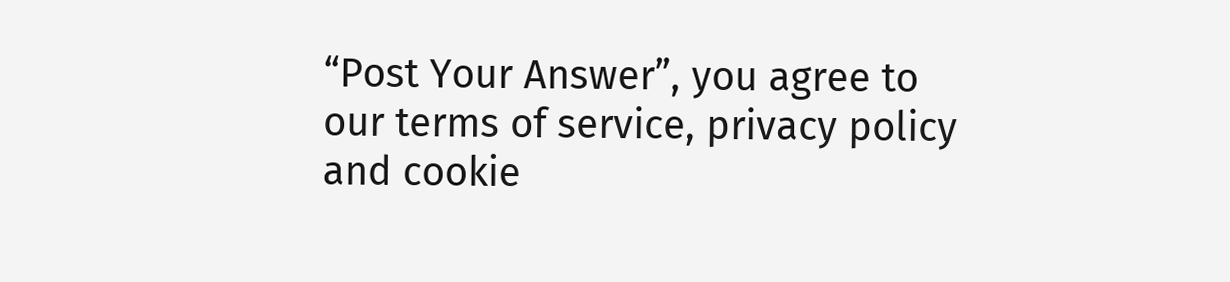“Post Your Answer”, you agree to our terms of service, privacy policy and cookie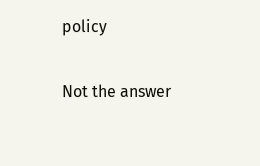policy

Not the answer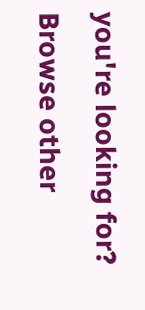you're looking for? Browse other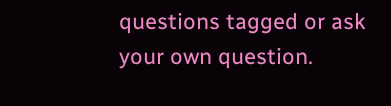questions tagged or ask your own question.